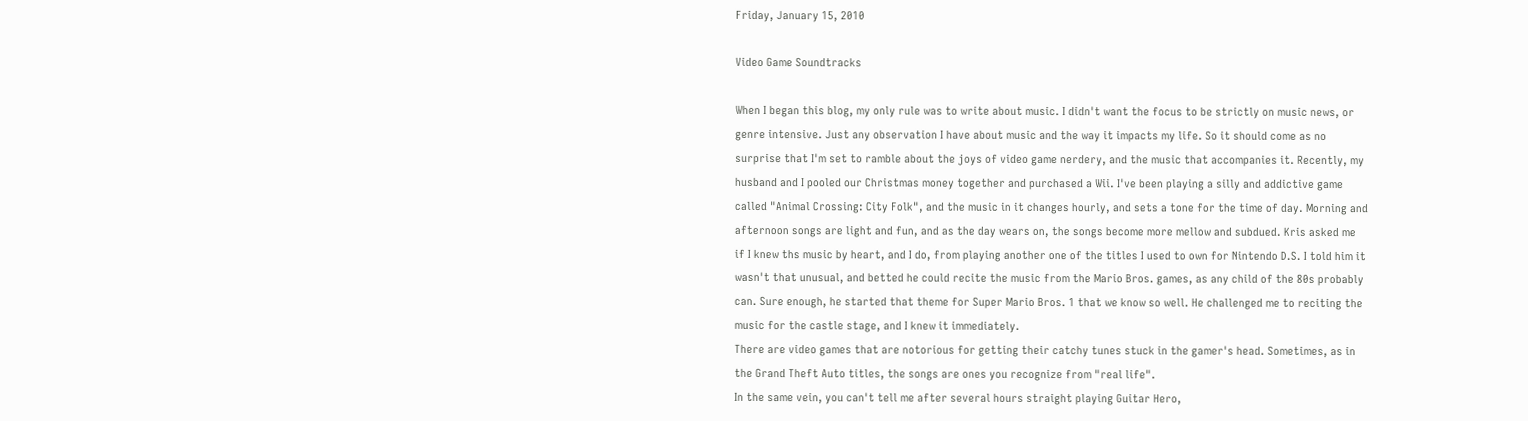Friday, January 15, 2010

Video Game Soundtracks

When I began this blog, my only rule was to write about music. I didn't want the focus to be strictly on music news, or genre intensive. Just any observation I have about music and the way it impacts my life. So it should come as no surprise that I'm set to ramble about the joys of video game nerdery, and the music that accompanies it. Recently, my husband and I pooled our Christmas money together and purchased a Wii. I've been playing a silly and addictive game called "Animal Crossing: City Folk", and the music in it changes hourly, and sets a tone for the time of day. Morning and afternoon songs are light and fun, and as the day wears on, the songs become more mellow and subdued. Kris asked me if I knew ths music by heart, and I do, from playing another one of the titles I used to own for Nintendo D.S. I told him it wasn't that unusual, and betted he could recite the music from the Mario Bros. games, as any child of the 80s probably can. Sure enough, he started that theme for Super Mario Bros. 1 that we know so well. He challenged me to reciting the music for the castle stage, and I knew it immediately.
There are video games that are notorious for getting their catchy tunes stuck in the gamer's head. Sometimes, as in the Grand Theft Auto titles, the songs are ones you recognize from "real life".
In the same vein, you can't tell me after several hours straight playing Guitar Hero,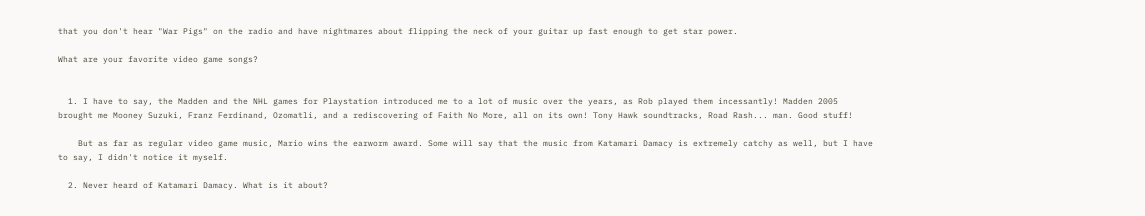that you don't hear "War Pigs" on the radio and have nightmares about flipping the neck of your guitar up fast enough to get star power.

What are your favorite video game songs?


  1. I have to say, the Madden and the NHL games for Playstation introduced me to a lot of music over the years, as Rob played them incessantly! Madden 2005 brought me Mooney Suzuki, Franz Ferdinand, Ozomatli, and a rediscovering of Faith No More, all on its own! Tony Hawk soundtracks, Road Rash... man. Good stuff!

    But as far as regular video game music, Mario wins the earworm award. Some will say that the music from Katamari Damacy is extremely catchy as well, but I have to say, I didn't notice it myself.

  2. Never heard of Katamari Damacy. What is it about?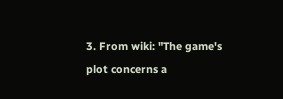3. From wiki: "The game's plot concerns a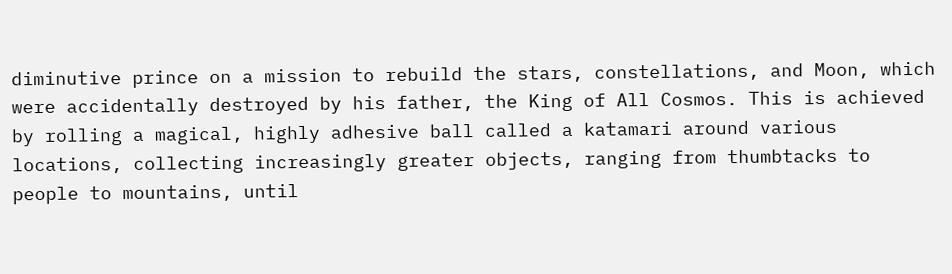diminutive prince on a mission to rebuild the stars, constellations, and Moon, which were accidentally destroyed by his father, the King of All Cosmos. This is achieved by rolling a magical, highly adhesive ball called a katamari around various locations, collecting increasingly greater objects, ranging from thumbtacks to people to mountains, until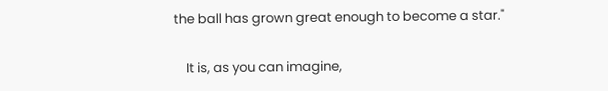the ball has grown great enough to become a star."

    It is, as you can imagine,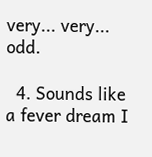very... very... odd.

  4. Sounds like a fever dream I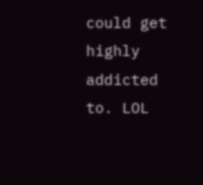could get highly addicted to. LOL